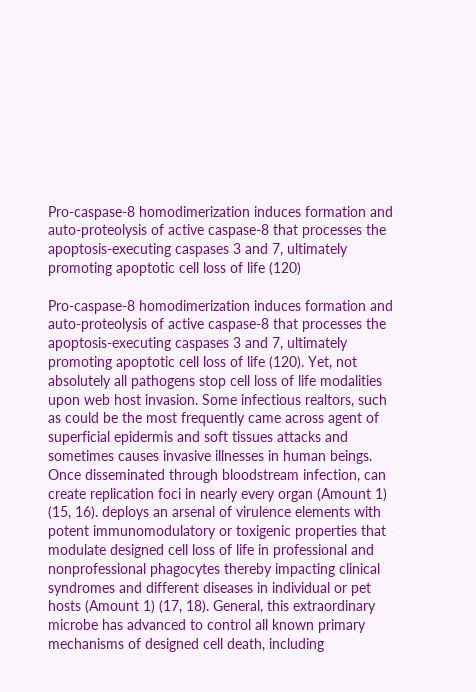Pro-caspase-8 homodimerization induces formation and auto-proteolysis of active caspase-8 that processes the apoptosis-executing caspases 3 and 7, ultimately promoting apoptotic cell loss of life (120)

Pro-caspase-8 homodimerization induces formation and auto-proteolysis of active caspase-8 that processes the apoptosis-executing caspases 3 and 7, ultimately promoting apoptotic cell loss of life (120). Yet, not absolutely all pathogens stop cell loss of life modalities upon web host invasion. Some infectious realtors, such as could be the most frequently came across agent of superficial epidermis and soft tissues attacks and sometimes causes invasive illnesses in human beings. Once disseminated through bloodstream infection, can create replication foci in nearly every organ (Amount 1) (15, 16). deploys an arsenal of virulence elements with potent immunomodulatory or toxigenic properties that modulate designed cell loss of life in professional and nonprofessional phagocytes thereby impacting clinical syndromes and different diseases in individual or pet hosts (Amount 1) (17, 18). General, this extraordinary microbe has advanced to control all known primary mechanisms of designed cell death, including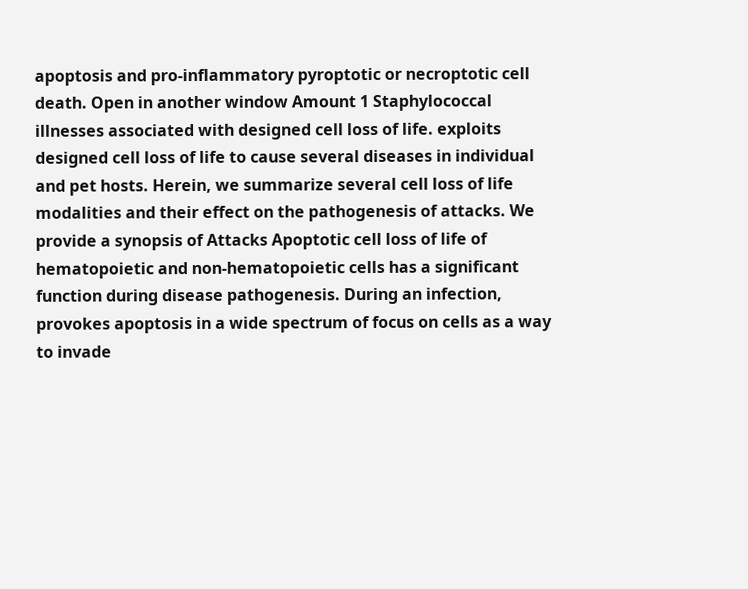apoptosis and pro-inflammatory pyroptotic or necroptotic cell death. Open in another window Amount 1 Staphylococcal illnesses associated with designed cell loss of life. exploits designed cell loss of life to cause several diseases in individual and pet hosts. Herein, we summarize several cell loss of life modalities and their effect on the pathogenesis of attacks. We provide a synopsis of Attacks Apoptotic cell loss of life of hematopoietic and non-hematopoietic cells has a significant function during disease pathogenesis. During an infection, provokes apoptosis in a wide spectrum of focus on cells as a way to invade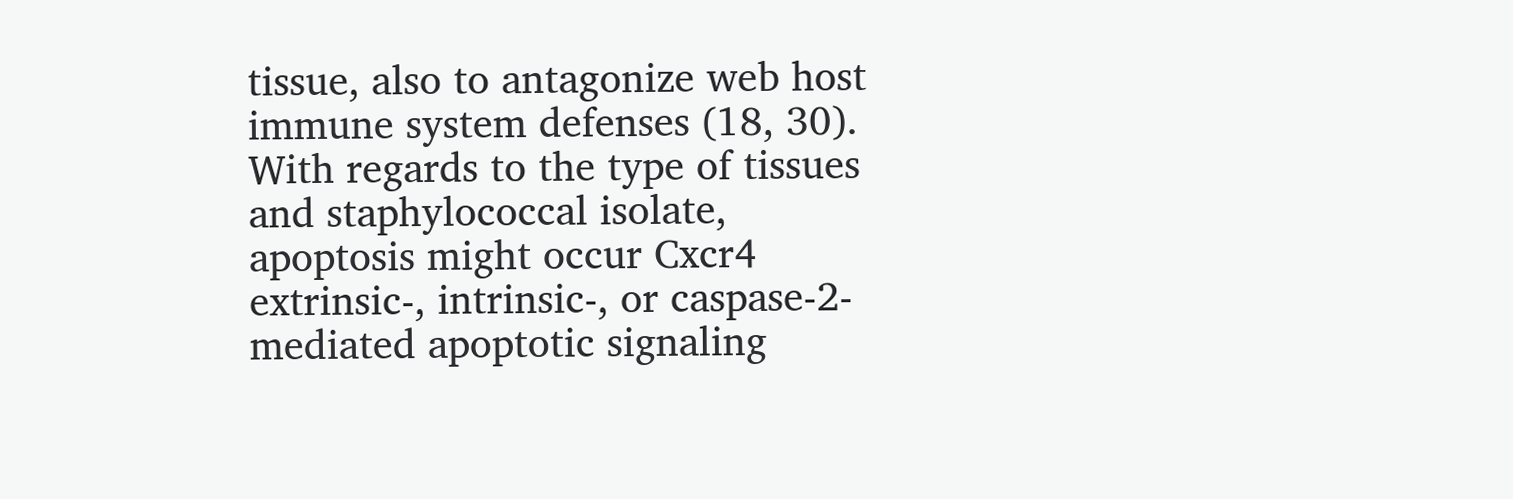tissue, also to antagonize web host immune system defenses (18, 30). With regards to the type of tissues and staphylococcal isolate, apoptosis might occur Cxcr4 extrinsic-, intrinsic-, or caspase-2-mediated apoptotic signaling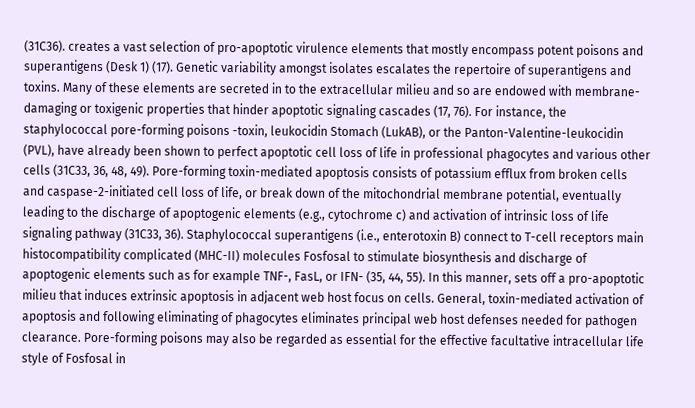(31C36). creates a vast selection of pro-apoptotic virulence elements that mostly encompass potent poisons and superantigens (Desk 1) (17). Genetic variability amongst isolates escalates the repertoire of superantigens and toxins. Many of these elements are secreted in to the extracellular milieu and so are endowed with membrane-damaging or toxigenic properties that hinder apoptotic signaling cascades (17, 76). For instance, the staphylococcal pore-forming poisons -toxin, leukocidin Stomach (LukAB), or the Panton-Valentine-leukocidin (PVL), have already been shown to perfect apoptotic cell loss of life in professional phagocytes and various other cells (31C33, 36, 48, 49). Pore-forming toxin-mediated apoptosis consists of potassium efflux from broken cells and caspase-2-initiated cell loss of life, or break down of the mitochondrial membrane potential, eventually leading to the discharge of apoptogenic elements (e.g., cytochrome c) and activation of intrinsic loss of life signaling pathway (31C33, 36). Staphylococcal superantigens (i.e., enterotoxin B) connect to T-cell receptors main histocompatibility complicated (MHC-II) molecules Fosfosal to stimulate biosynthesis and discharge of apoptogenic elements such as for example TNF-, FasL, or IFN- (35, 44, 55). In this manner, sets off a pro-apoptotic milieu that induces extrinsic apoptosis in adjacent web host focus on cells. General, toxin-mediated activation of apoptosis and following eliminating of phagocytes eliminates principal web host defenses needed for pathogen clearance. Pore-forming poisons may also be regarded as essential for the effective facultative intracellular life style of Fosfosal in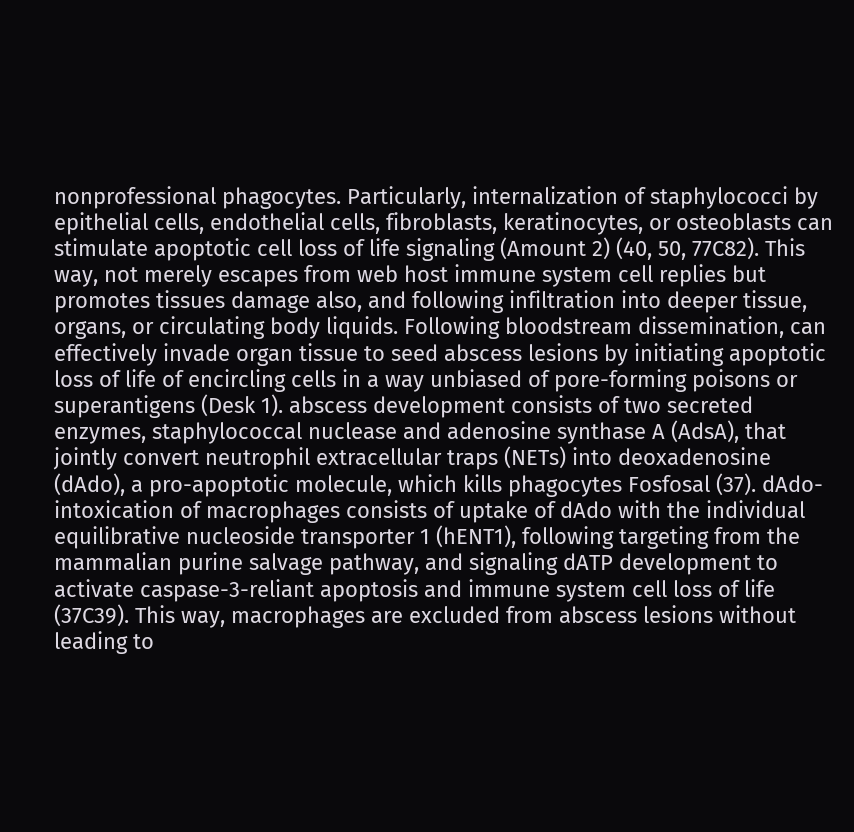nonprofessional phagocytes. Particularly, internalization of staphylococci by epithelial cells, endothelial cells, fibroblasts, keratinocytes, or osteoblasts can stimulate apoptotic cell loss of life signaling (Amount 2) (40, 50, 77C82). This way, not merely escapes from web host immune system cell replies but promotes tissues damage also, and following infiltration into deeper tissue, organs, or circulating body liquids. Following bloodstream dissemination, can effectively invade organ tissue to seed abscess lesions by initiating apoptotic loss of life of encircling cells in a way unbiased of pore-forming poisons or superantigens (Desk 1). abscess development consists of two secreted enzymes, staphylococcal nuclease and adenosine synthase A (AdsA), that jointly convert neutrophil extracellular traps (NETs) into deoxadenosine (dAdo), a pro-apoptotic molecule, which kills phagocytes Fosfosal (37). dAdo-intoxication of macrophages consists of uptake of dAdo with the individual equilibrative nucleoside transporter 1 (hENT1), following targeting from the mammalian purine salvage pathway, and signaling dATP development to activate caspase-3-reliant apoptosis and immune system cell loss of life (37C39). This way, macrophages are excluded from abscess lesions without leading to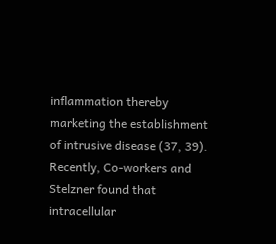inflammation thereby marketing the establishment of intrusive disease (37, 39). Recently, Co-workers and Stelzner found that intracellular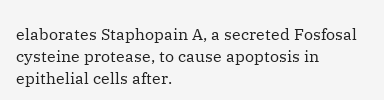elaborates Staphopain A, a secreted Fosfosal cysteine protease, to cause apoptosis in epithelial cells after.